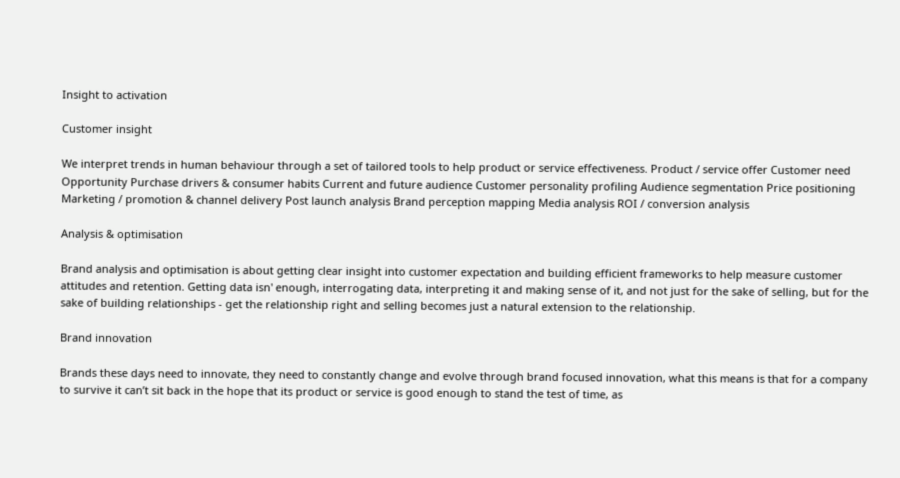Insight to activation

Customer insight

We interpret trends in human behaviour through a set of tailored tools to help product or service effectiveness. Product / service offer Customer need Opportunity Purchase drivers & consumer habits Current and future audience Customer personality profiling Audience segmentation Price positioning Marketing / promotion & channel delivery Post launch analysis Brand perception mapping Media analysis ROI / conversion analysis

Analysis & optimisation

Brand analysis and optimisation is about getting clear insight into customer expectation and building efficient frameworks to help measure customer attitudes and retention. Getting data isn' enough, interrogating data, interpreting it and making sense of it, and not just for the sake of selling, but for the sake of building relationships - get the relationship right and selling becomes just a natural extension to the relationship.

Brand innovation

Brands these days need to innovate, they need to constantly change and evolve through brand focused innovation, what this means is that for a company to survive it can’t sit back in the hope that its product or service is good enough to stand the test of time, as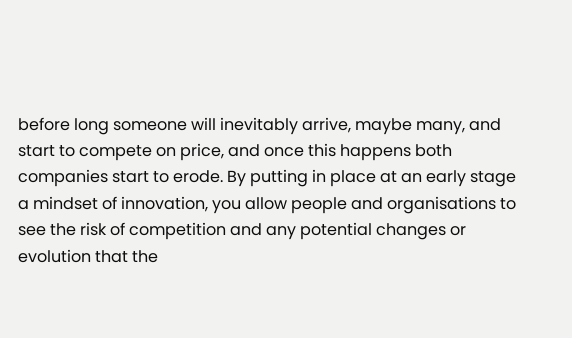before long someone will inevitably arrive, maybe many, and start to compete on price, and once this happens both companies start to erode. By putting in place at an early stage a mindset of innovation, you allow people and organisations to see the risk of competition and any potential changes or evolution that the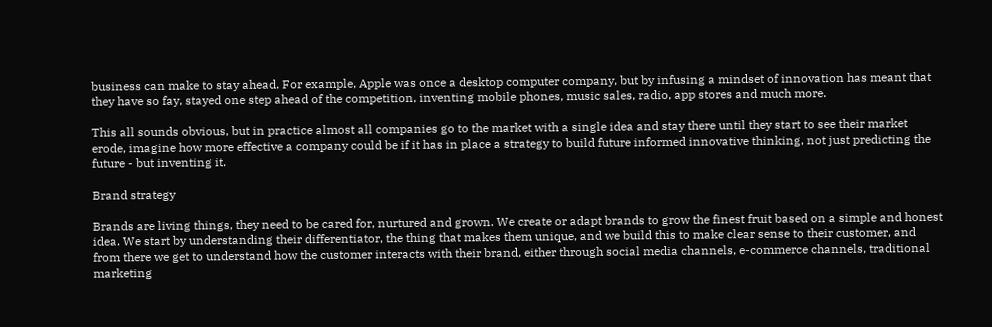business can make to stay ahead. For example, Apple was once a desktop computer company, but by infusing a mindset of innovation has meant that they have so fay, stayed one step ahead of the competition, inventing mobile phones, music sales, radio, app stores and much more.

This all sounds obvious, but in practice almost all companies go to the market with a single idea and stay there until they start to see their market erode, imagine how more effective a company could be if it has in place a strategy to build future informed innovative thinking, not just predicting the future - but inventing it.

Brand strategy

Brands are living things, they need to be cared for, nurtured and grown. We create or adapt brands to grow the finest fruit based on a simple and honest idea. We start by understanding their differentiator, the thing that makes them unique, and we build this to make clear sense to their customer, and from there we get to understand how the customer interacts with their brand, either through social media channels, e-commerce channels, traditional marketing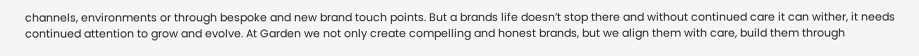channels, environments or through bespoke and new brand touch points. But a brands life doesn’t stop there and without continued care it can wither, it needs continued attention to grow and evolve. At Garden we not only create compelling and honest brands, but we align them with care, build them through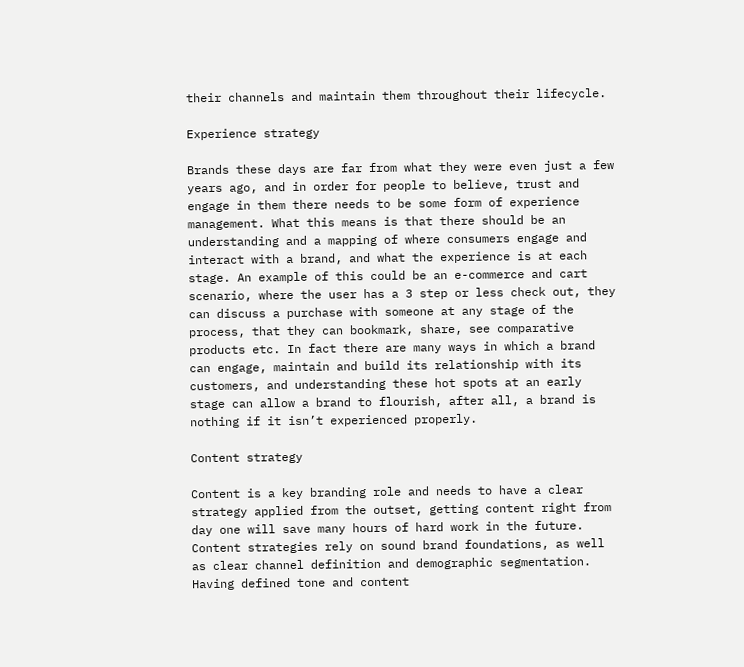their channels and maintain them throughout their lifecycle.

Experience strategy

Brands these days are far from what they were even just a few years ago, and in order for people to believe, trust and engage in them there needs to be some form of experience management. What this means is that there should be an understanding and a mapping of where consumers engage and interact with a brand, and what the experience is at each stage. An example of this could be an e-commerce and cart scenario, where the user has a 3 step or less check out, they can discuss a purchase with someone at any stage of the process, that they can bookmark, share, see comparative products etc. In fact there are many ways in which a brand can engage, maintain and build its relationship with its customers, and understanding these hot spots at an early stage can allow a brand to flourish, after all, a brand is nothing if it isn’t experienced properly.

Content strategy

Content is a key branding role and needs to have a clear strategy applied from the outset, getting content right from day one will save many hours of hard work in the future. Content strategies rely on sound brand foundations, as well as clear channel definition and demographic segmentation. Having defined tone and content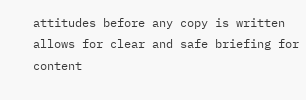attitudes before any copy is written allows for clear and safe briefing for content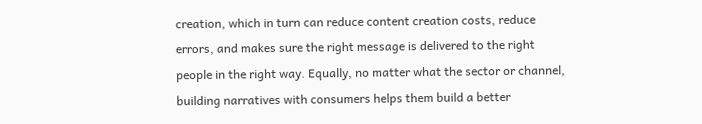creation, which in turn can reduce content creation costs, reduce errors, and makes sure the right message is delivered to the right people in the right way. Equally, no matter what the sector or channel, building narratives with consumers helps them build a better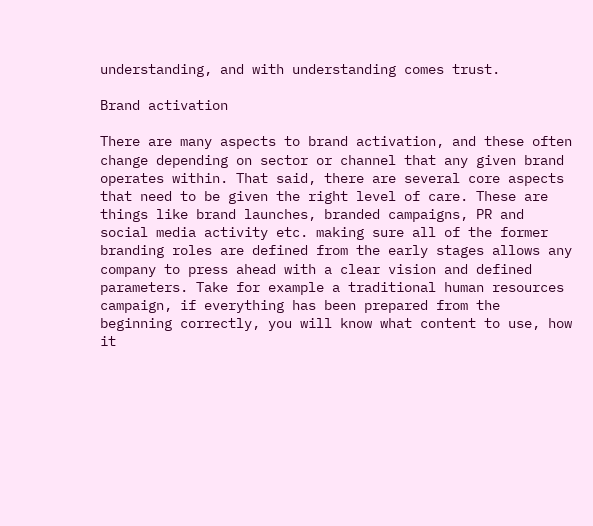understanding, and with understanding comes trust.

Brand activation

There are many aspects to brand activation, and these often change depending on sector or channel that any given brand operates within. That said, there are several core aspects that need to be given the right level of care. These are things like brand launches, branded campaigns, PR and social media activity etc. making sure all of the former branding roles are defined from the early stages allows any company to press ahead with a clear vision and defined parameters. Take for example a traditional human resources campaign, if everything has been prepared from the beginning correctly, you will know what content to use, how it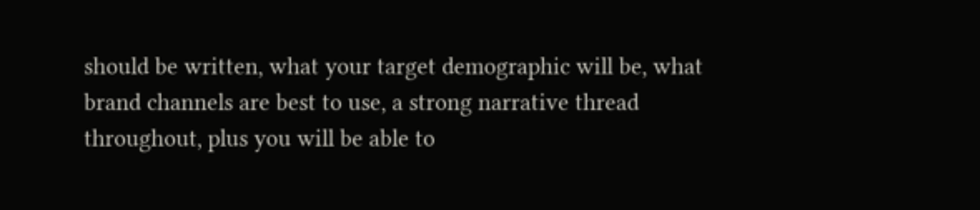should be written, what your target demographic will be, what brand channels are best to use, a strong narrative thread throughout, plus you will be able to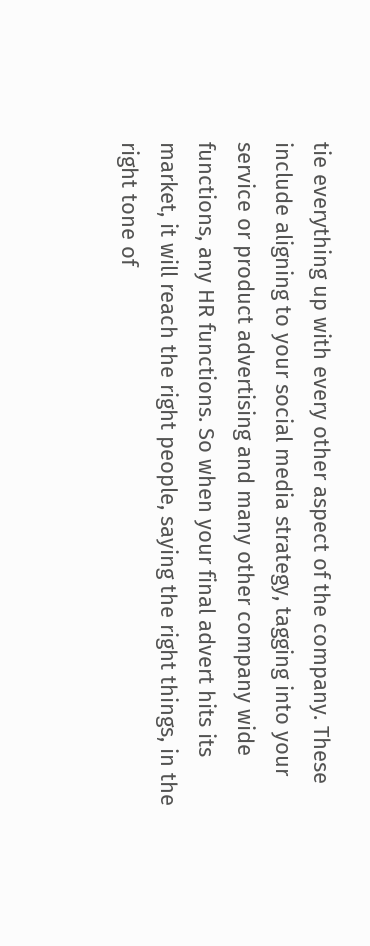tie everything up with every other aspect of the company. These include aligning to your social media strategy, tagging into your service or product advertising and many other company wide functions, any HR functions. So when your final advert hits its market, it will reach the right people, saying the right things, in the right tone of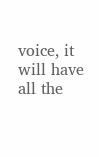voice, it will have all the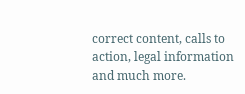correct content, calls to action, legal information and much more.